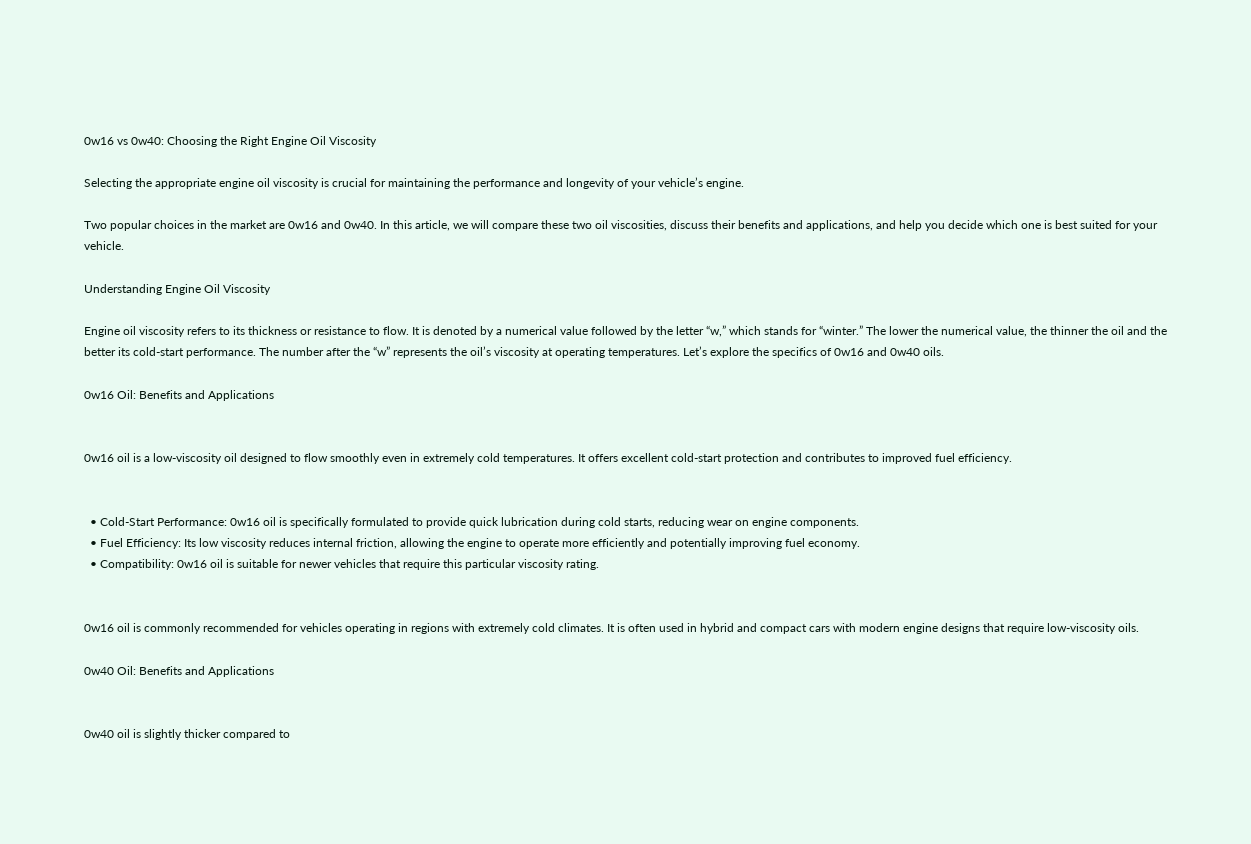0w16 vs 0w40: Choosing the Right Engine Oil Viscosity

Selecting the appropriate engine oil viscosity is crucial for maintaining the performance and longevity of your vehicle’s engine.

Two popular choices in the market are 0w16 and 0w40. In this article, we will compare these two oil viscosities, discuss their benefits and applications, and help you decide which one is best suited for your vehicle.

Understanding Engine Oil Viscosity

Engine oil viscosity refers to its thickness or resistance to flow. It is denoted by a numerical value followed by the letter “w,” which stands for “winter.” The lower the numerical value, the thinner the oil and the better its cold-start performance. The number after the “w” represents the oil’s viscosity at operating temperatures. Let’s explore the specifics of 0w16 and 0w40 oils.

0w16 Oil: Benefits and Applications


0w16 oil is a low-viscosity oil designed to flow smoothly even in extremely cold temperatures. It offers excellent cold-start protection and contributes to improved fuel efficiency.


  • Cold-Start Performance: 0w16 oil is specifically formulated to provide quick lubrication during cold starts, reducing wear on engine components.
  • Fuel Efficiency: Its low viscosity reduces internal friction, allowing the engine to operate more efficiently and potentially improving fuel economy.
  • Compatibility: 0w16 oil is suitable for newer vehicles that require this particular viscosity rating.


0w16 oil is commonly recommended for vehicles operating in regions with extremely cold climates. It is often used in hybrid and compact cars with modern engine designs that require low-viscosity oils.

0w40 Oil: Benefits and Applications


0w40 oil is slightly thicker compared to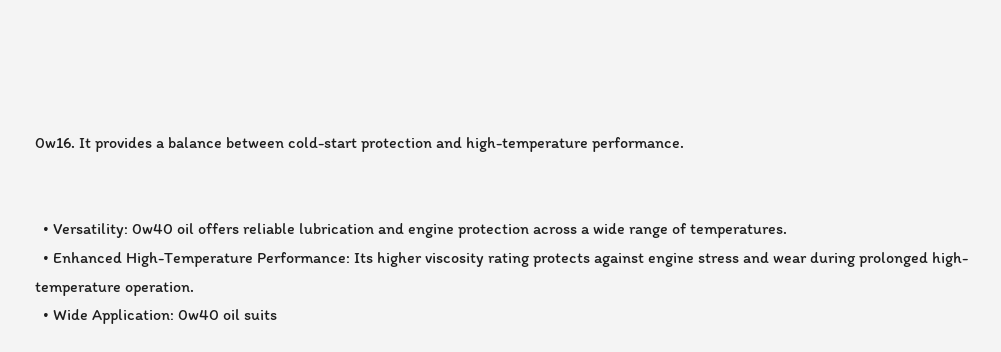0w16. It provides a balance between cold-start protection and high-temperature performance.


  • Versatility: 0w40 oil offers reliable lubrication and engine protection across a wide range of temperatures.
  • Enhanced High-Temperature Performance: Its higher viscosity rating protects against engine stress and wear during prolonged high-temperature operation.
  • Wide Application: 0w40 oil suits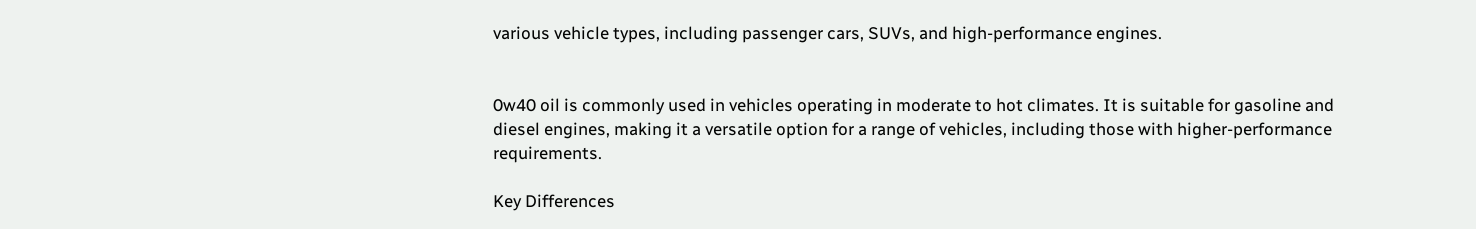various vehicle types, including passenger cars, SUVs, and high-performance engines.


0w40 oil is commonly used in vehicles operating in moderate to hot climates. It is suitable for gasoline and diesel engines, making it a versatile option for a range of vehicles, including those with higher-performance requirements.

Key Differences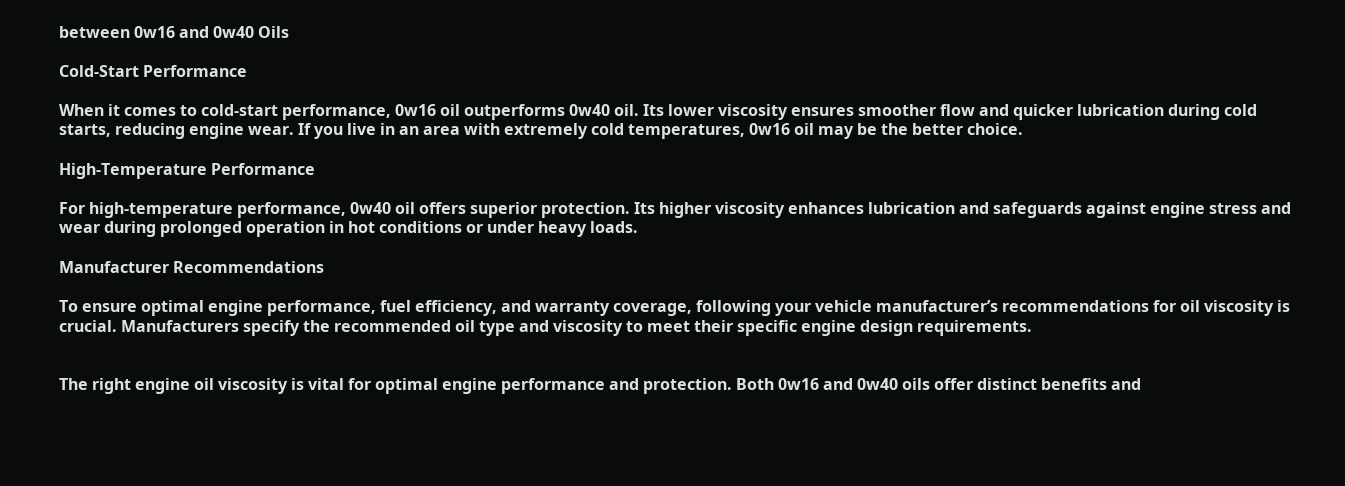between 0w16 and 0w40 Oils

Cold-Start Performance

When it comes to cold-start performance, 0w16 oil outperforms 0w40 oil. Its lower viscosity ensures smoother flow and quicker lubrication during cold starts, reducing engine wear. If you live in an area with extremely cold temperatures, 0w16 oil may be the better choice.

High-Temperature Performance

For high-temperature performance, 0w40 oil offers superior protection. Its higher viscosity enhances lubrication and safeguards against engine stress and wear during prolonged operation in hot conditions or under heavy loads.

Manufacturer Recommendations

To ensure optimal engine performance, fuel efficiency, and warranty coverage, following your vehicle manufacturer’s recommendations for oil viscosity is crucial. Manufacturers specify the recommended oil type and viscosity to meet their specific engine design requirements.


The right engine oil viscosity is vital for optimal engine performance and protection. Both 0w16 and 0w40 oils offer distinct benefits and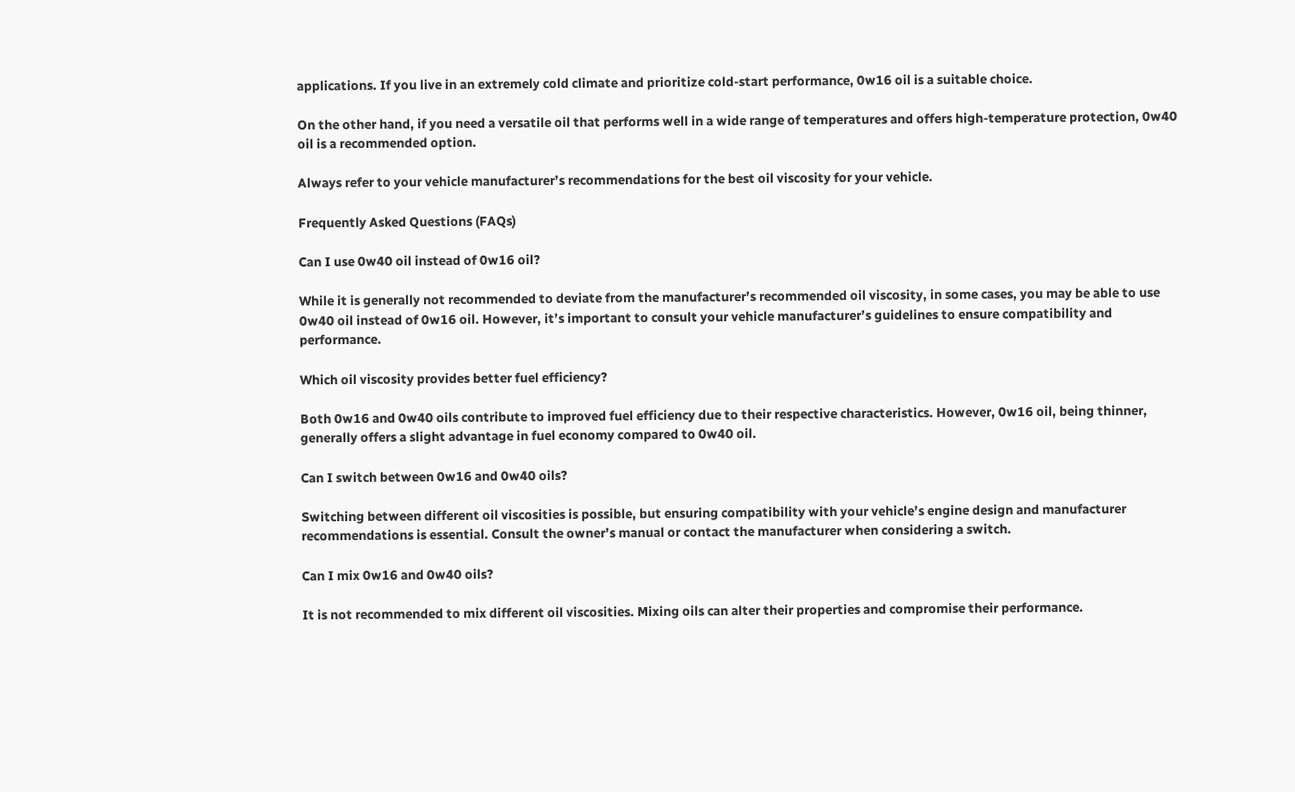applications. If you live in an extremely cold climate and prioritize cold-start performance, 0w16 oil is a suitable choice.

On the other hand, if you need a versatile oil that performs well in a wide range of temperatures and offers high-temperature protection, 0w40 oil is a recommended option.

Always refer to your vehicle manufacturer’s recommendations for the best oil viscosity for your vehicle.

Frequently Asked Questions (FAQs)

Can I use 0w40 oil instead of 0w16 oil?

While it is generally not recommended to deviate from the manufacturer’s recommended oil viscosity, in some cases, you may be able to use 0w40 oil instead of 0w16 oil. However, it’s important to consult your vehicle manufacturer’s guidelines to ensure compatibility and performance.

Which oil viscosity provides better fuel efficiency?

Both 0w16 and 0w40 oils contribute to improved fuel efficiency due to their respective characteristics. However, 0w16 oil, being thinner, generally offers a slight advantage in fuel economy compared to 0w40 oil.

Can I switch between 0w16 and 0w40 oils?

Switching between different oil viscosities is possible, but ensuring compatibility with your vehicle’s engine design and manufacturer recommendations is essential. Consult the owner’s manual or contact the manufacturer when considering a switch.

Can I mix 0w16 and 0w40 oils?

It is not recommended to mix different oil viscosities. Mixing oils can alter their properties and compromise their performance.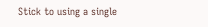Stick to using a single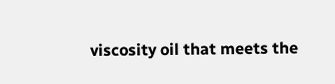viscosity oil that meets the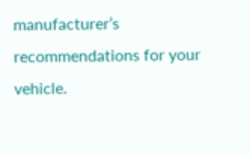manufacturer’s recommendations for your vehicle.